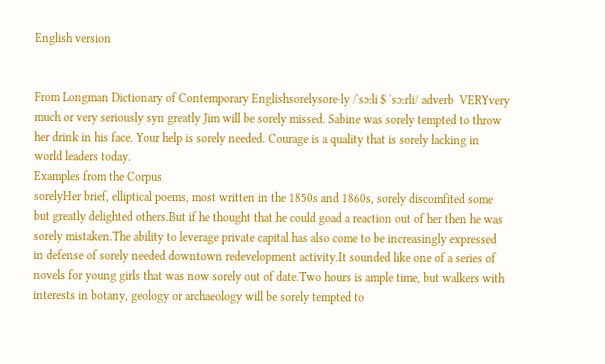English version


From Longman Dictionary of Contemporary Englishsorelysore‧ly /ˈsɔːli $ ˈsɔːrli/ adverb  VERYvery much or very seriously syn greatly Jim will be sorely missed. Sabine was sorely tempted to throw her drink in his face. Your help is sorely needed. Courage is a quality that is sorely lacking in world leaders today.
Examples from the Corpus
sorelyHer brief, elliptical poems, most written in the 1850s and 1860s, sorely discomfited some but greatly delighted others.But if he thought that he could goad a reaction out of her then he was sorely mistaken.The ability to leverage private capital has also come to be increasingly expressed in defense of sorely needed downtown redevelopment activity.It sounded like one of a series of novels for young girls that was now sorely out of date.Two hours is ample time, but walkers with interests in botany, geology or archaeology will be sorely tempted to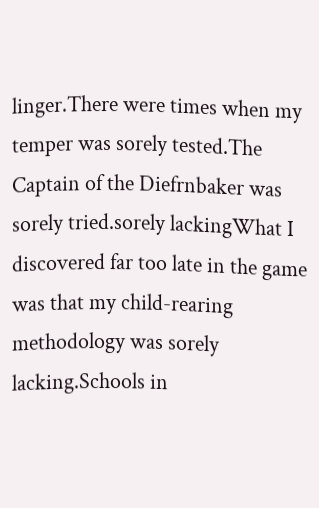linger.There were times when my temper was sorely tested.The Captain of the Diefrnbaker was sorely tried.sorely lackingWhat I discovered far too late in the game was that my child-rearing methodology was sorely lacking.Schools in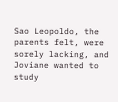Sao Leopoldo, the parents felt, were sorely lacking, and Joviane wanted to study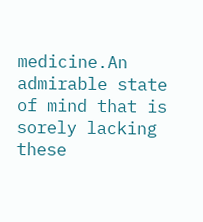medicine.An admirable state of mind that is sorely lacking these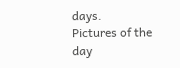days.
Pictures of the day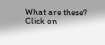What are these?
Click on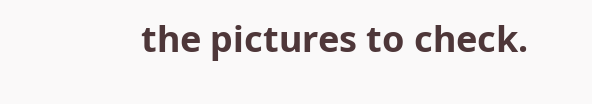the pictures to check.